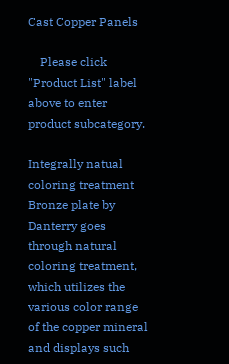Cast Copper Panels

    Please click "Product List" label above to enter product subcategory.

Integrally natual coloring treatment
Bronze plate by Danterry goes through natural coloring treatment, which utilizes the various color range of the copper mineral and displays such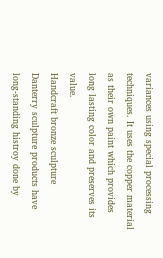variances using special processing techniques. It uses the copper material as their own paint which provides long lasting color and preserves its value.
Handcraft bronze sculpture
Danterry sculpture products have long-standing histroy done by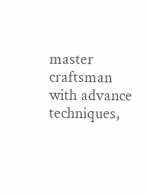master craftsman with advance techniques,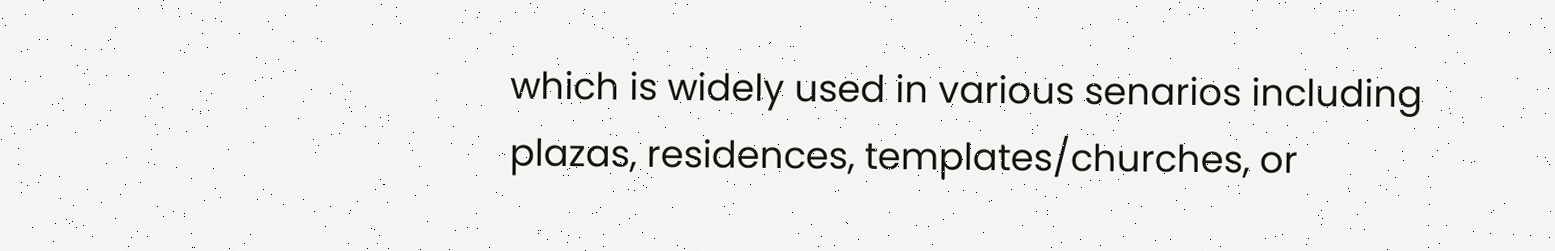which is widely used in various senarios including plazas, residences, templates/churches, or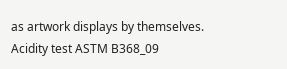as artwork displays by themselves.
Acidity test ASTM B368_09